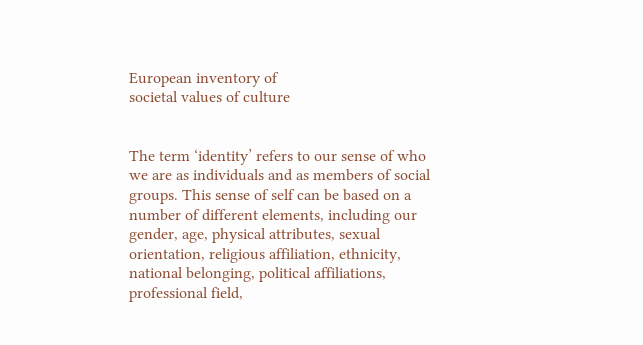European inventory of
societal values of culture


The term ‘identity’ refers to our sense of who we are as individuals and as members of social groups. This sense of self can be based on a number of different elements, including our gender, age, physical attributes, sexual orientation, religious affiliation, ethnicity, national belonging, political affiliations, professional field,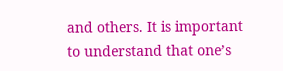and others. It is important to understand that one’s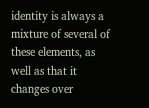identity is always a mixture of several of these elements, as well as that it changes over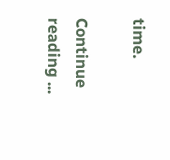time.

Continue reading ...